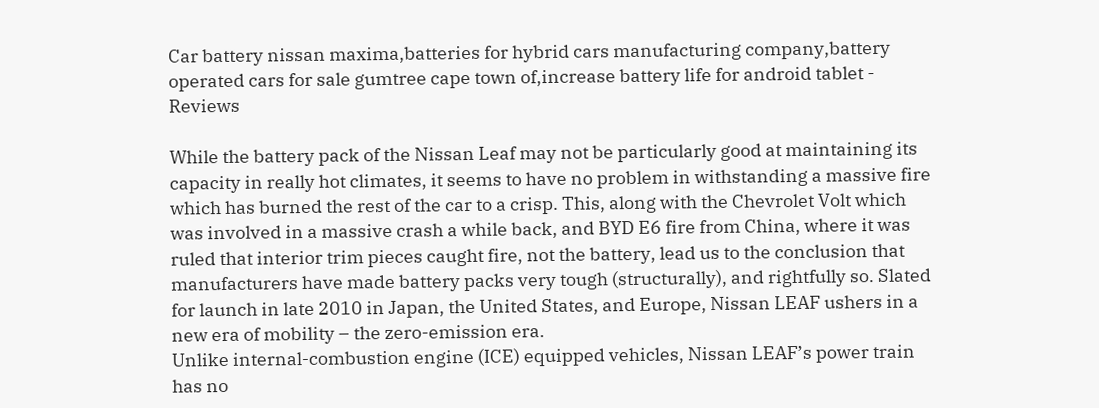Car battery nissan maxima,batteries for hybrid cars manufacturing company,battery operated cars for sale gumtree cape town of,increase battery life for android tablet - Reviews

While the battery pack of the Nissan Leaf may not be particularly good at maintaining its capacity in really hot climates, it seems to have no problem in withstanding a massive fire which has burned the rest of the car to a crisp. This, along with the Chevrolet Volt which was involved in a massive crash a while back, and BYD E6 fire from China, where it was ruled that interior trim pieces caught fire, not the battery, lead us to the conclusion that manufacturers have made battery packs very tough (structurally), and rightfully so. Slated for launch in late 2010 in Japan, the United States, and Europe, Nissan LEAF ushers in a new era of mobility – the zero-emission era.
Unlike internal-combustion engine (ICE) equipped vehicles, Nissan LEAF’s power train has no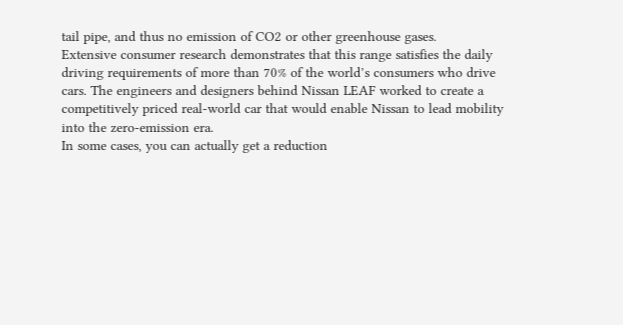tail pipe, and thus no emission of CO2 or other greenhouse gases.
Extensive consumer research demonstrates that this range satisfies the daily driving requirements of more than 70% of the world’s consumers who drive cars. The engineers and designers behind Nissan LEAF worked to create a competitively priced real-world car that would enable Nissan to lead mobility into the zero-emission era.
In some cases, you can actually get a reduction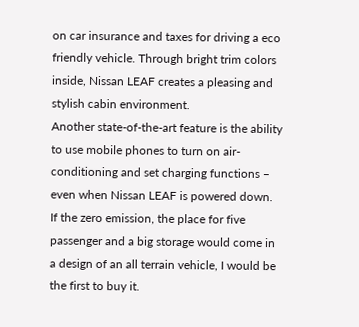on car insurance and taxes for driving a eco friendly vehicle. Through bright trim colors inside, Nissan LEAF creates a pleasing and stylish cabin environment.
Another state-of-the-art feature is the ability to use mobile phones to turn on air-conditioning and set charging functions – even when Nissan LEAF is powered down. If the zero emission, the place for five passenger and a big storage would come in a design of an all terrain vehicle, I would be the first to buy it.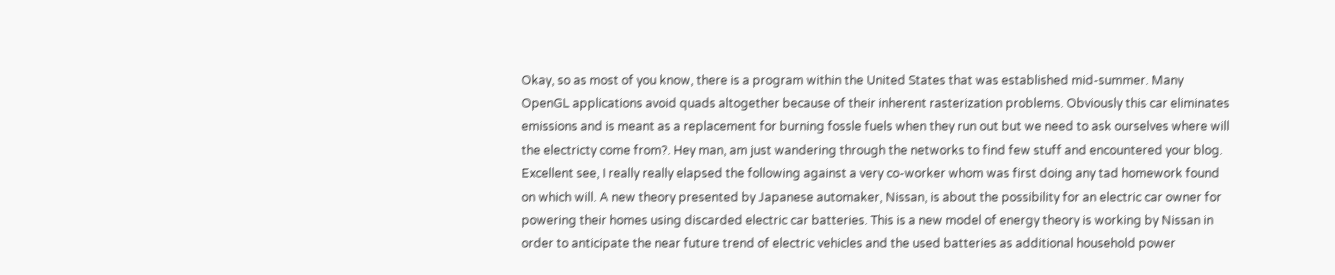Okay, so as most of you know, there is a program within the United States that was established mid-summer. Many OpenGL applications avoid quads altogether because of their inherent rasterization problems. Obviously this car eliminates emissions and is meant as a replacement for burning fossle fuels when they run out but we need to ask ourselves where will the electricty come from?. Hey man, am just wandering through the networks to find few stuff and encountered your blog.
Excellent see, I really really elapsed the following against a very co-worker whom was first doing any tad homework found on which will. A new theory presented by Japanese automaker, Nissan, is about the possibility for an electric car owner for powering their homes using discarded electric car batteries. This is a new model of energy theory is working by Nissan in order to anticipate the near future trend of electric vehicles and the used batteries as additional household power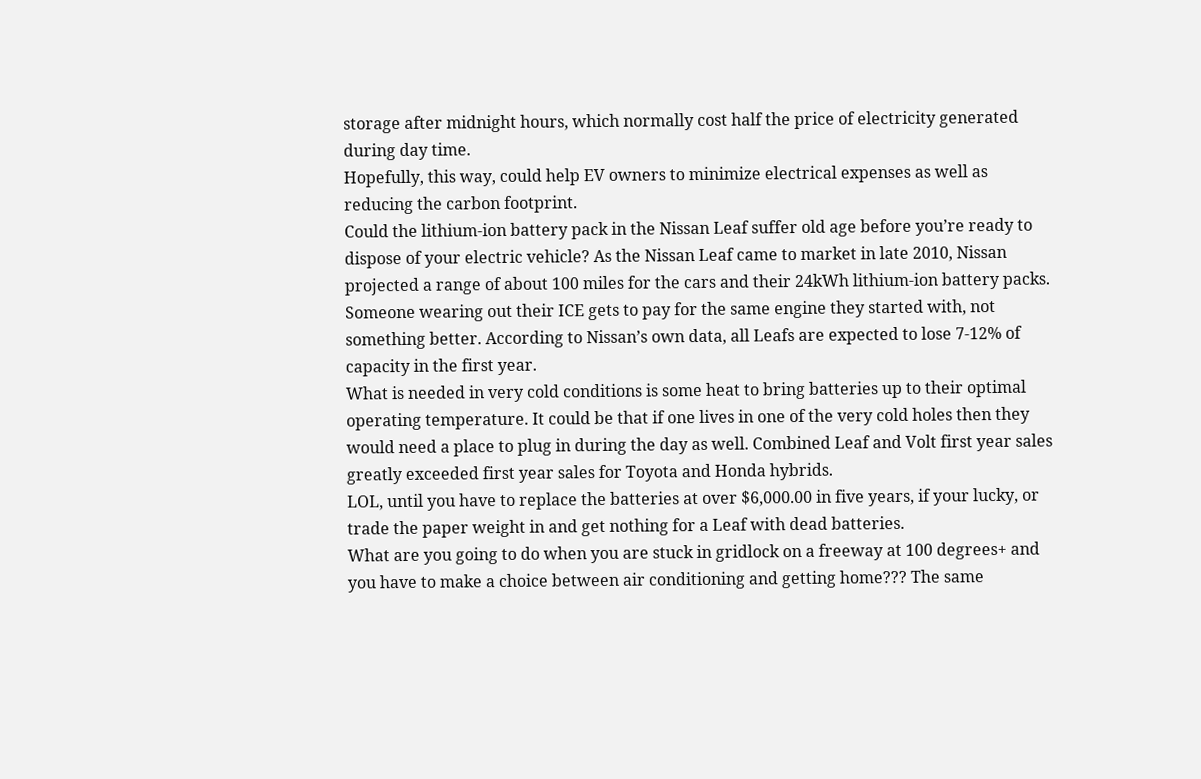storage after midnight hours, which normally cost half the price of electricity generated during day time.
Hopefully, this way, could help EV owners to minimize electrical expenses as well as reducing the carbon footprint.
Could the lithium-ion battery pack in the Nissan Leaf suffer old age before you’re ready to dispose of your electric vehicle? As the Nissan Leaf came to market in late 2010, Nissan projected a range of about 100 miles for the cars and their 24kWh lithium-ion battery packs. Someone wearing out their ICE gets to pay for the same engine they started with, not something better. According to Nissan’s own data, all Leafs are expected to lose 7-12% of capacity in the first year.
What is needed in very cold conditions is some heat to bring batteries up to their optimal operating temperature. It could be that if one lives in one of the very cold holes then they would need a place to plug in during the day as well. Combined Leaf and Volt first year sales greatly exceeded first year sales for Toyota and Honda hybrids.
LOL, until you have to replace the batteries at over $6,000.00 in five years, if your lucky, or trade the paper weight in and get nothing for a Leaf with dead batteries.
What are you going to do when you are stuck in gridlock on a freeway at 100 degrees+ and you have to make a choice between air conditioning and getting home??? The same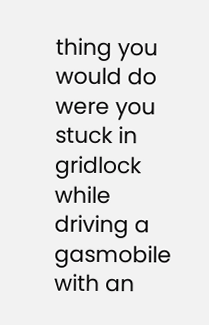thing you would do were you stuck in gridlock while driving a gasmobile with an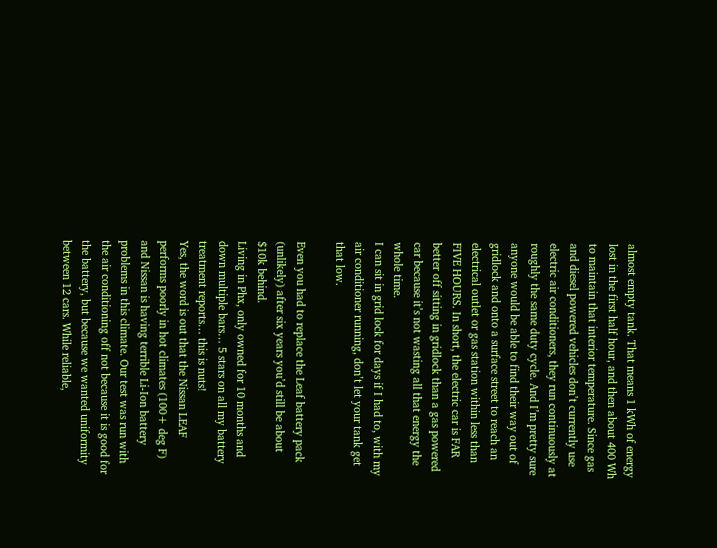almost empty tank. That means 1 kWh of energy lost in the first half hour, and then about 400 Wh to maintain that interior temperature. Since gas and diesel powered vehicles don’t currently use electric air conditioners, they run continuously at roughly the same duty cycle. And I’m pretty sure anyone would be able to find their way out of gridlock and onto a surface street to reach an electrical outlet or gas station within less than FIVE HOURS. In short, the electric car is FAR better off sitting in gridlock than a gas powered car because it’s not wasting all that energy the whole time.
I can sit in grid lock for days if I had to, with my air conditioner running, don’t let your tank get that low.

Even you had to replace the Leaf battery pack (unlikely) after six years you’d still be about $10k behind.
Living in Phx, only owned for 10 months and down multiple bars… 5 stars on all my battery treatment reports… this is nuts!
Yes, the word is out that the Nissan LEAF performs poorly in hot climates (100+ deg F) and Nissan is having terrible Li-Ion battery problems in this climate. Our test was run with the air conditioning off not because it is good for the battery, but because we wanted uniformity between 12 cars. While reliable,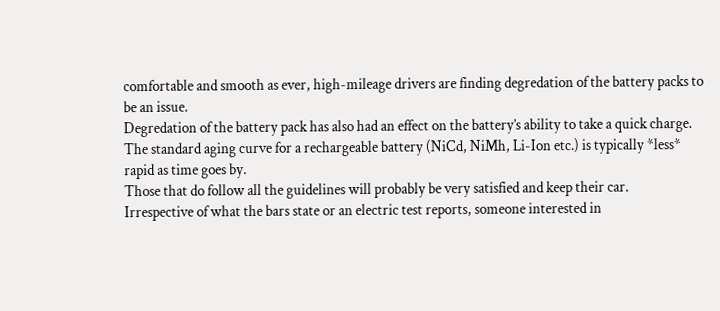comfortable and smooth as ever, high-mileage drivers are finding degredation of the battery packs to be an issue.
Degredation of the battery pack has also had an effect on the battery’s ability to take a quick charge.
The standard aging curve for a rechargeable battery (NiCd, NiMh, Li-Ion etc.) is typically *less* rapid as time goes by.
Those that do follow all the guidelines will probably be very satisfied and keep their car.
Irrespective of what the bars state or an electric test reports, someone interested in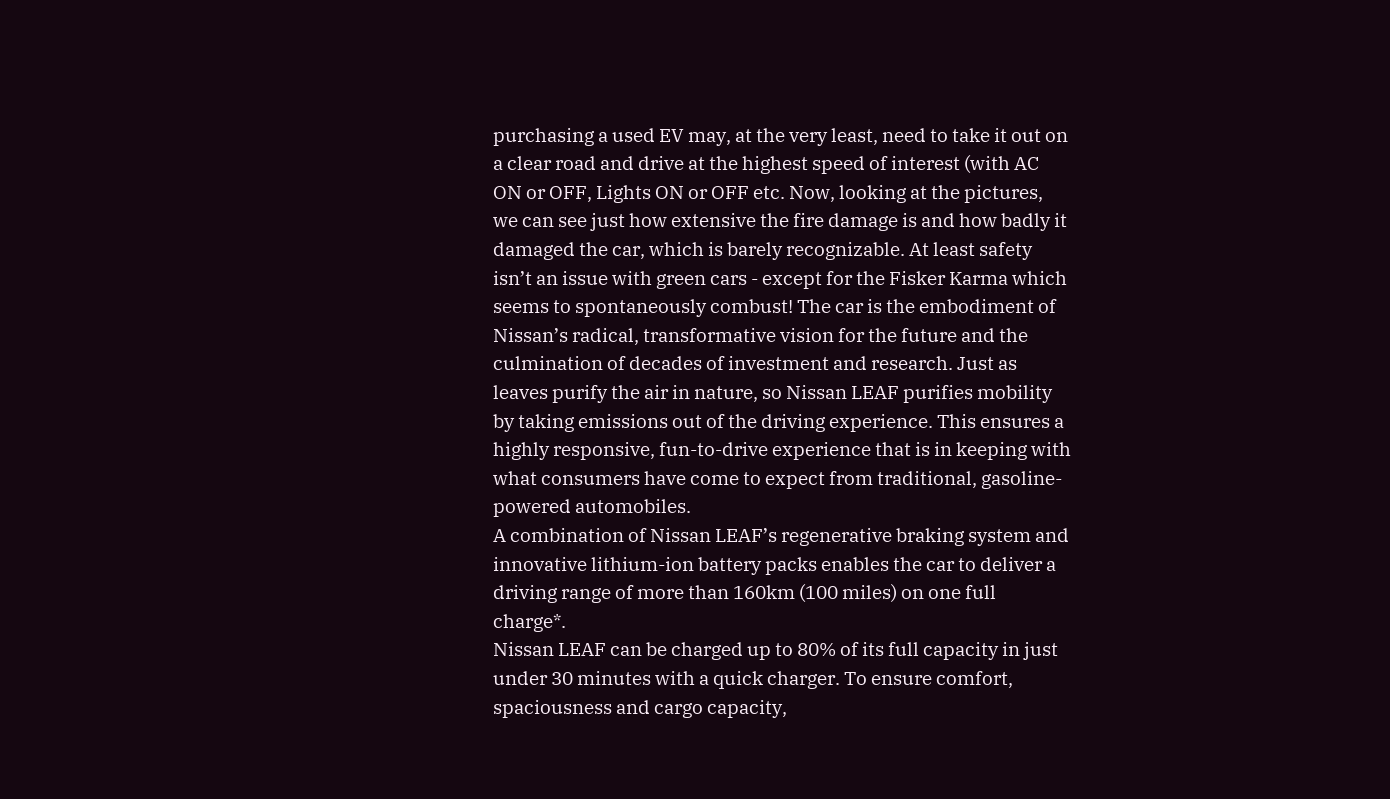purchasing a used EV may, at the very least, need to take it out on a clear road and drive at the highest speed of interest (with AC ON or OFF, Lights ON or OFF etc. Now, looking at the pictures, we can see just how extensive the fire damage is and how badly it damaged the car, which is barely recognizable. At least safety isn’t an issue with green cars - except for the Fisker Karma which seems to spontaneously combust! The car is the embodiment of Nissan’s radical, transformative vision for the future and the culmination of decades of investment and research. Just as leaves purify the air in nature, so Nissan LEAF purifies mobility by taking emissions out of the driving experience. This ensures a highly responsive, fun-to-drive experience that is in keeping with what consumers have come to expect from traditional, gasoline-powered automobiles.
A combination of Nissan LEAF’s regenerative braking system and innovative lithium-ion battery packs enables the car to deliver a driving range of more than 160km (100 miles) on one full charge*.
Nissan LEAF can be charged up to 80% of its full capacity in just under 30 minutes with a quick charger. To ensure comfort, spaciousness and cargo capacity,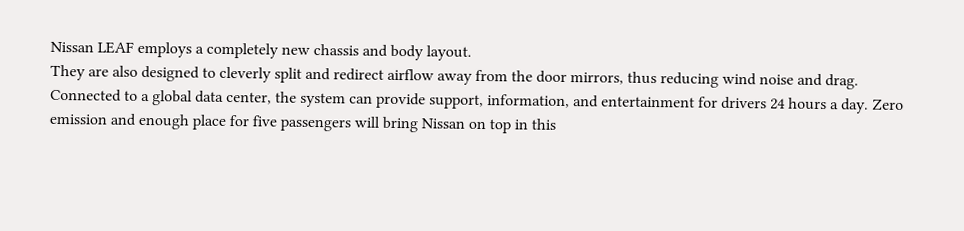Nissan LEAF employs a completely new chassis and body layout.
They are also designed to cleverly split and redirect airflow away from the door mirrors, thus reducing wind noise and drag.
Connected to a global data center, the system can provide support, information, and entertainment for drivers 24 hours a day. Zero emission and enough place for five passengers will bring Nissan on top in this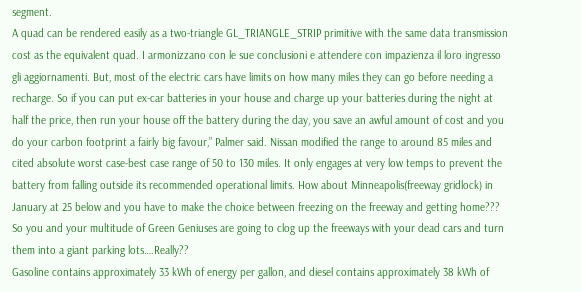segment.
A quad can be rendered easily as a two-triangle GL_TRIANGLE_STRIP primitive with the same data transmission cost as the equivalent quad. I armonizzano con le sue conclusioni e attendere con impazienza il loro ingresso gli aggiornamenti. But, most of the electric cars have limits on how many miles they can go before needing a recharge. So if you can put ex-car batteries in your house and charge up your batteries during the night at half the price, then run your house off the battery during the day, you save an awful amount of cost and you do your carbon footprint a fairly big favour,” Palmer said. Nissan modified the range to around 85 miles and cited absolute worst case-best case range of 50 to 130 miles. It only engages at very low temps to prevent the battery from falling outside its recommended operational limits. How about Minneapolis(freeway gridlock) in January at 25 below and you have to make the choice between freezing on the freeway and getting home??? So you and your multitude of Green Geniuses are going to clog up the freeways with your dead cars and turn them into a giant parking lots….Really??
Gasoline contains approximately 33 kWh of energy per gallon, and diesel contains approximately 38 kWh of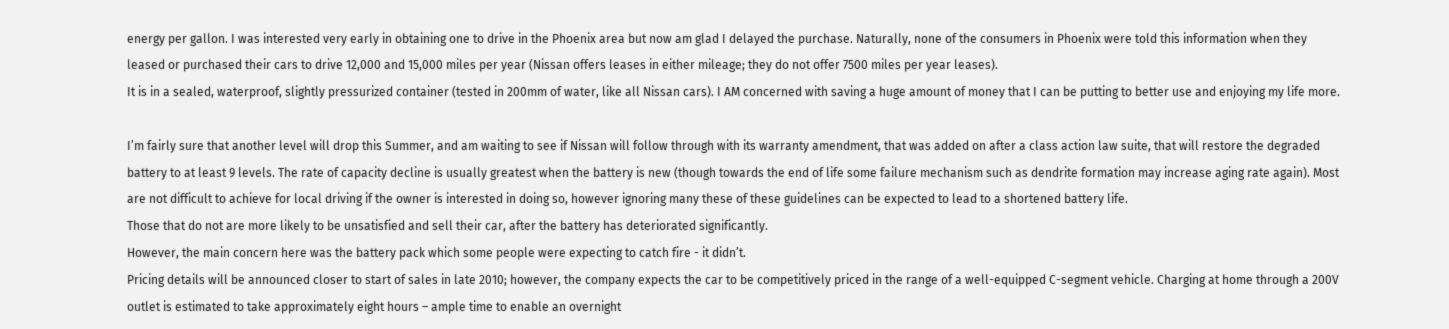energy per gallon. I was interested very early in obtaining one to drive in the Phoenix area but now am glad I delayed the purchase. Naturally, none of the consumers in Phoenix were told this information when they leased or purchased their cars to drive 12,000 and 15,000 miles per year (Nissan offers leases in either mileage; they do not offer 7500 miles per year leases).
It is in a sealed, waterproof, slightly pressurized container (tested in 200mm of water, like all Nissan cars). I AM concerned with saving a huge amount of money that I can be putting to better use and enjoying my life more.

I’m fairly sure that another level will drop this Summer, and am waiting to see if Nissan will follow through with its warranty amendment, that was added on after a class action law suite, that will restore the degraded battery to at least 9 levels. The rate of capacity decline is usually greatest when the battery is new (though towards the end of life some failure mechanism such as dendrite formation may increase aging rate again). Most are not difficult to achieve for local driving if the owner is interested in doing so, however ignoring many these of these guidelines can be expected to lead to a shortened battery life.
Those that do not are more likely to be unsatisfied and sell their car, after the battery has deteriorated significantly.
However, the main concern here was the battery pack which some people were expecting to catch fire - it didn’t.
Pricing details will be announced closer to start of sales in late 2010; however, the company expects the car to be competitively priced in the range of a well-equipped C-segment vehicle. Charging at home through a 200V outlet is estimated to take approximately eight hours – ample time to enable an overnight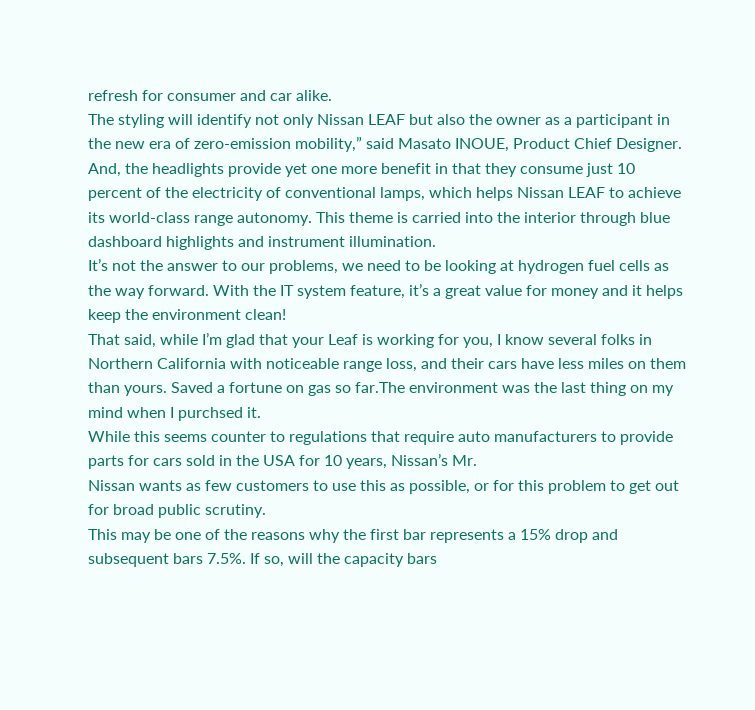refresh for consumer and car alike.
The styling will identify not only Nissan LEAF but also the owner as a participant in the new era of zero-emission mobility,” said Masato INOUE, Product Chief Designer.
And, the headlights provide yet one more benefit in that they consume just 10 percent of the electricity of conventional lamps, which helps Nissan LEAF to achieve its world-class range autonomy. This theme is carried into the interior through blue dashboard highlights and instrument illumination.
It’s not the answer to our problems, we need to be looking at hydrogen fuel cells as the way forward. With the IT system feature, it’s a great value for money and it helps keep the environment clean!
That said, while I’m glad that your Leaf is working for you, I know several folks in Northern California with noticeable range loss, and their cars have less miles on them than yours. Saved a fortune on gas so far.The environment was the last thing on my mind when I purchsed it.
While this seems counter to regulations that require auto manufacturers to provide parts for cars sold in the USA for 10 years, Nissan’s Mr.
Nissan wants as few customers to use this as possible, or for this problem to get out for broad public scrutiny.
This may be one of the reasons why the first bar represents a 15% drop and subsequent bars 7.5%. If so, will the capacity bars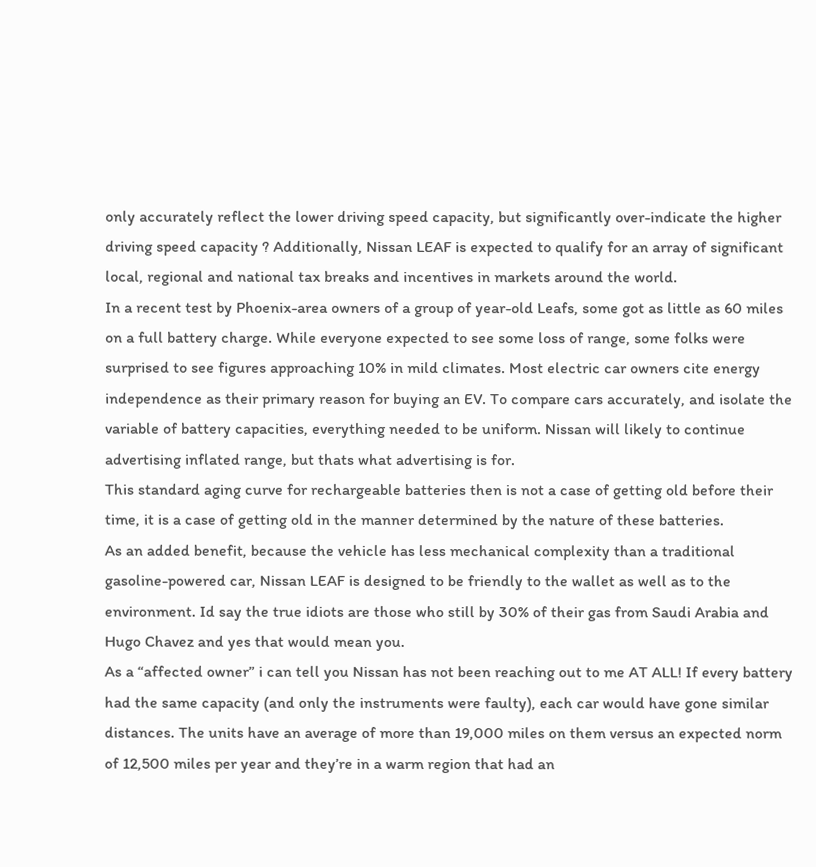only accurately reflect the lower driving speed capacity, but significantly over-indicate the higher driving speed capacity ? Additionally, Nissan LEAF is expected to qualify for an array of significant local, regional and national tax breaks and incentives in markets around the world.
In a recent test by Phoenix-area owners of a group of year-old Leafs, some got as little as 60 miles on a full battery charge. While everyone expected to see some loss of range, some folks were surprised to see figures approaching 10% in mild climates. Most electric car owners cite energy independence as their primary reason for buying an EV. To compare cars accurately, and isolate the variable of battery capacities, everything needed to be uniform. Nissan will likely to continue advertising inflated range, but thats what advertising is for.
This standard aging curve for rechargeable batteries then is not a case of getting old before their time, it is a case of getting old in the manner determined by the nature of these batteries.
As an added benefit, because the vehicle has less mechanical complexity than a traditional gasoline-powered car, Nissan LEAF is designed to be friendly to the wallet as well as to the environment. Id say the true idiots are those who still by 30% of their gas from Saudi Arabia and Hugo Chavez and yes that would mean you.
As a “affected owner” i can tell you Nissan has not been reaching out to me AT ALL! If every battery had the same capacity (and only the instruments were faulty), each car would have gone similar distances. The units have an average of more than 19,000 miles on them versus an expected norm of 12,500 miles per year and they’re in a warm region that had an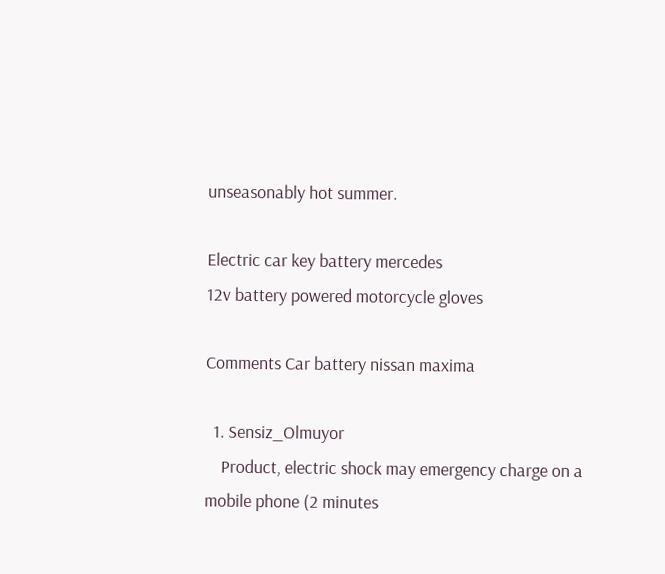unseasonably hot summer.

Electric car key battery mercedes
12v battery powered motorcycle gloves

Comments Car battery nissan maxima

  1. Sensiz_Olmuyor
    Product, electric shock may emergency charge on a mobile phone (2 minutes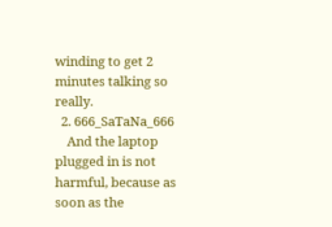winding to get 2 minutes talking so really.
  2. 666_SaTaNa_666
    And the laptop plugged in is not harmful, because as soon as the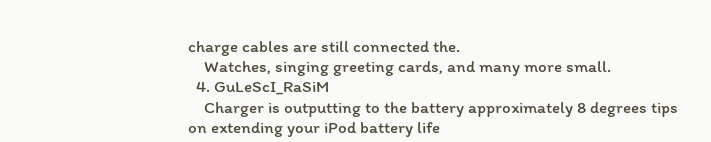charge cables are still connected the.
    Watches, singing greeting cards, and many more small.
  4. GuLeScI_RaSiM
    Charger is outputting to the battery approximately 8 degrees tips on extending your iPod battery life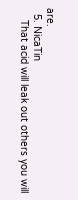are.
  5. NicaTin
    That acid will leak out others you will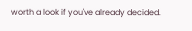worth a look if you've already decided.